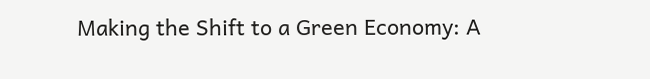Making the Shift to a Green Economy: A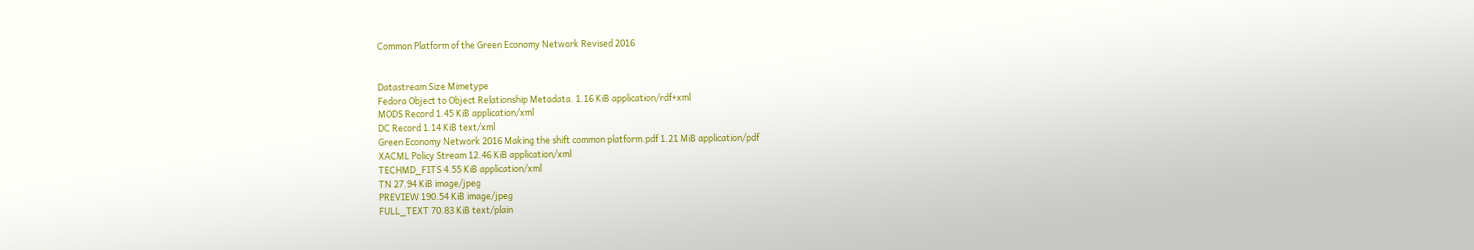Common Platform of the Green Economy Network Revised 2016


Datastream Size Mimetype
Fedora Object to Object Relationship Metadata. 1.16 KiB application/rdf+xml
MODS Record 1.45 KiB application/xml
DC Record 1.14 KiB text/xml
Green Economy Network 2016 Making the shift common platform.pdf 1.21 MiB application/pdf
XACML Policy Stream 12.46 KiB application/xml
TECHMD_FITS 4.55 KiB application/xml
TN 27.94 KiB image/jpeg
PREVIEW 190.54 KiB image/jpeg
FULL_TEXT 70.83 KiB text/plain